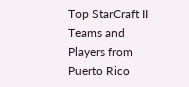Top StarCraft II Teams and Players from Puerto Rico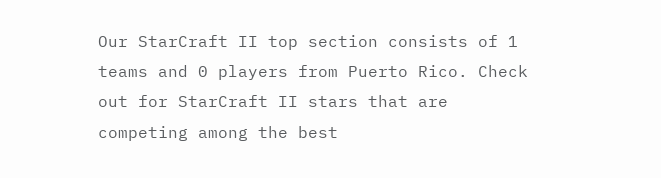Our StarCraft II top section consists of 1 teams and 0 players from Puerto Rico. Check out for StarCraft II stars that are competing among the best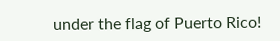under the flag of Puerto Rico!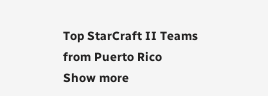Top StarCraft II Teams from Puerto Rico
Show more